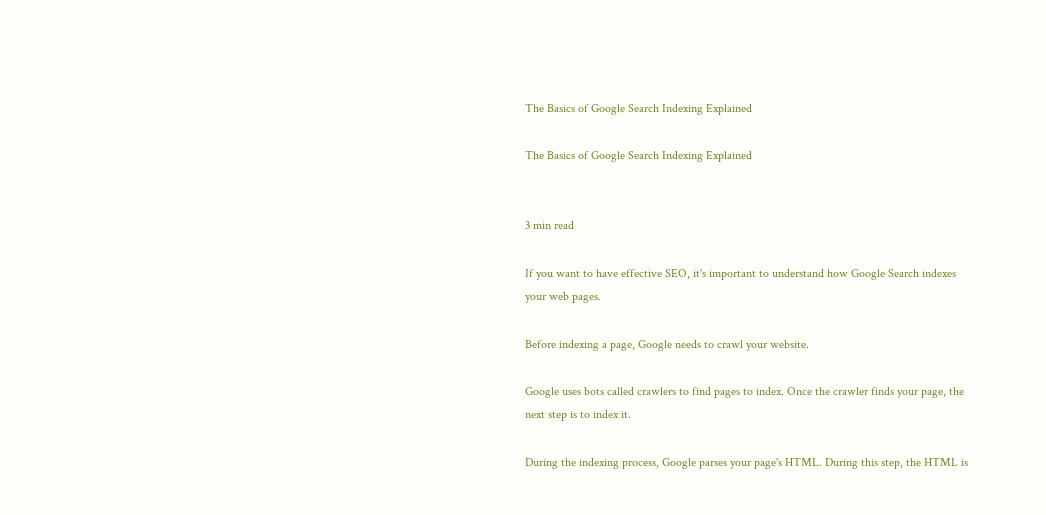The Basics of Google Search Indexing Explained

The Basics of Google Search Indexing Explained


3 min read

If you want to have effective SEO, it's important to understand how Google Search indexes your web pages.

Before indexing a page, Google needs to crawl your website.

Google uses bots called crawlers to find pages to index. Once the crawler finds your page, the next step is to index it.

During the indexing process, Google parses your page's HTML. During this step, the HTML is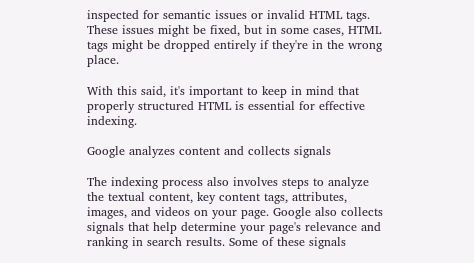inspected for semantic issues or invalid HTML tags. These issues might be fixed, but in some cases, HTML tags might be dropped entirely if they're in the wrong place.

With this said, it's important to keep in mind that properly structured HTML is essential for effective indexing.

Google analyzes content and collects signals

The indexing process also involves steps to analyze the textual content, key content tags, attributes, images, and videos on your page. Google also collects signals that help determine your page's relevance and ranking in search results. Some of these signals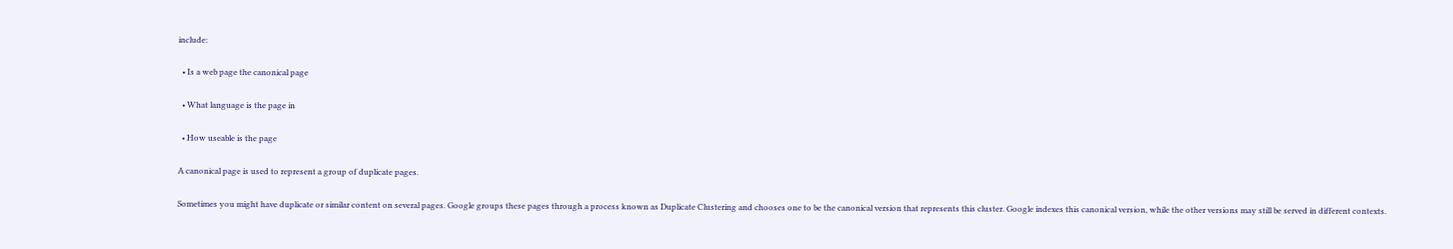include:

  • Is a web page the canonical page

  • What language is the page in

  • How useable is the page

A canonical page is used to represent a group of duplicate pages.

Sometimes you might have duplicate or similar content on several pages. Google groups these pages through a process known as Duplicate Clustering and chooses one to be the canonical version that represents this cluster. Google indexes this canonical version, while the other versions may still be served in different contexts.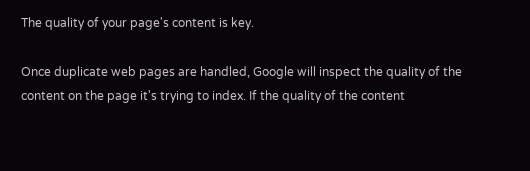The quality of your page's content is key.

Once duplicate web pages are handled, Google will inspect the quality of the content on the page it's trying to index. If the quality of the content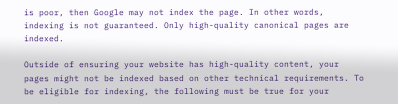is poor, then Google may not index the page. In other words, indexing is not guaranteed. Only high-quality canonical pages are indexed.

Outside of ensuring your website has high-quality content, your pages might not be indexed based on other technical requirements. To be eligible for indexing, the following must be true for your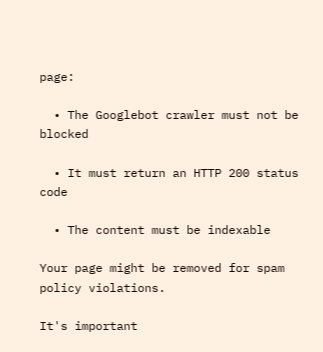page:

  • The Googlebot crawler must not be blocked

  • It must return an HTTP 200 status code

  • The content must be indexable

Your page might be removed for spam policy violations.

It's important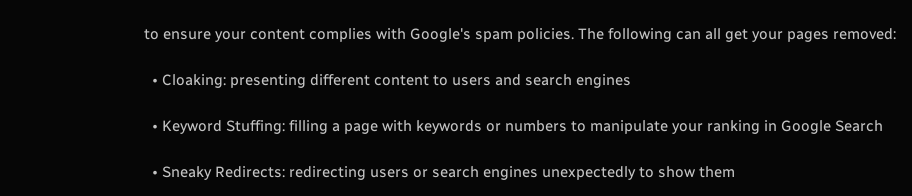to ensure your content complies with Google's spam policies. The following can all get your pages removed:

  • Cloaking: presenting different content to users and search engines

  • Keyword Stuffing: filling a page with keywords or numbers to manipulate your ranking in Google Search

  • Sneaky Redirects: redirecting users or search engines unexpectedly to show them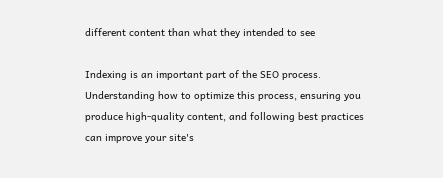different content than what they intended to see

Indexing is an important part of the SEO process. Understanding how to optimize this process, ensuring you produce high-quality content, and following best practices can improve your site's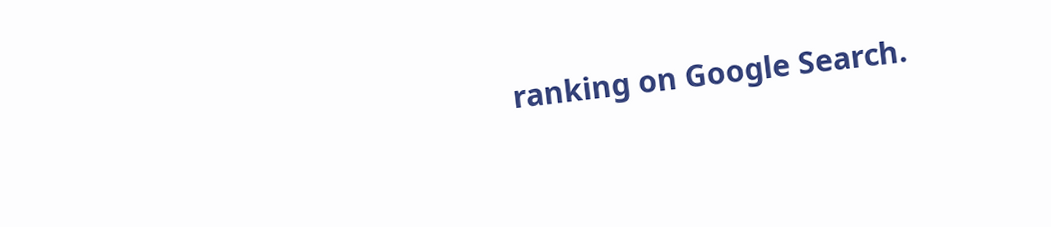ranking on Google Search.